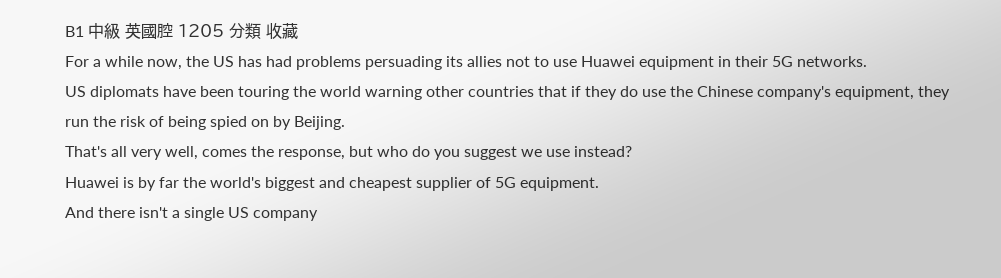B1 中級 英國腔 1205 分類 收藏
For a while now, the US has had problems persuading its allies not to use Huawei equipment in their 5G networks.
US diplomats have been touring the world warning other countries that if they do use the Chinese company's equipment, they run the risk of being spied on by Beijing.
That's all very well, comes the response, but who do you suggest we use instead?
Huawei is by far the world's biggest and cheapest supplier of 5G equipment.
And there isn't a single US company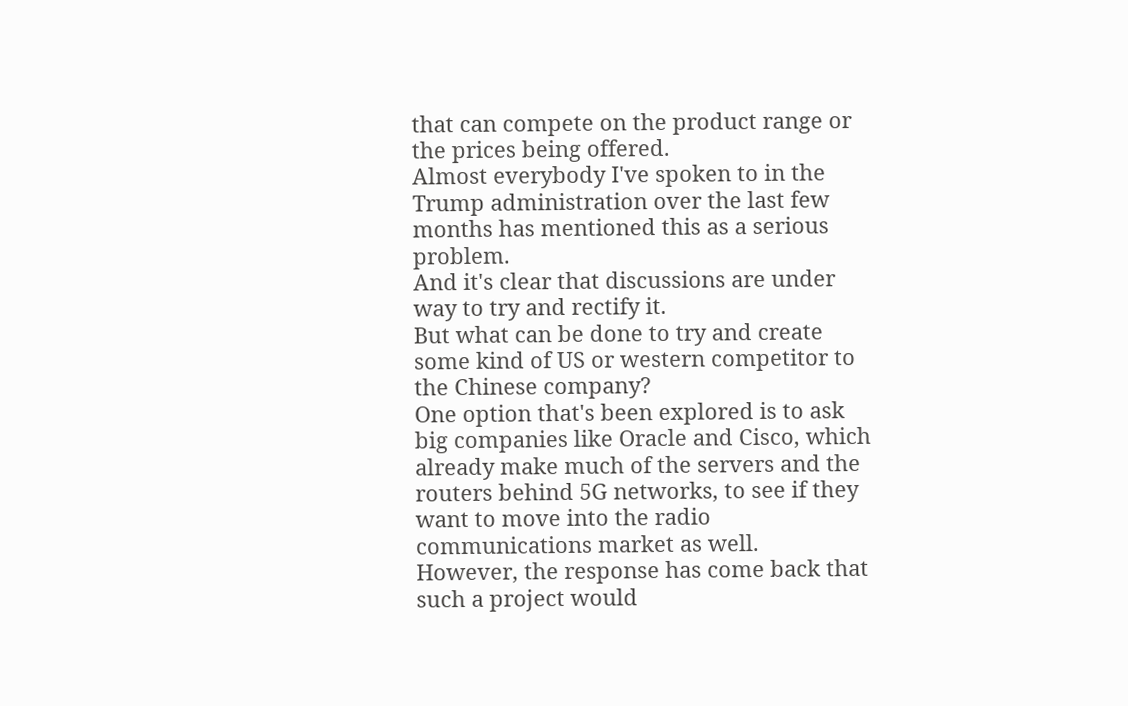that can compete on the product range or the prices being offered.
Almost everybody I've spoken to in the Trump administration over the last few months has mentioned this as a serious problem.
And it's clear that discussions are under way to try and rectify it.
But what can be done to try and create some kind of US or western competitor to the Chinese company?
One option that's been explored is to ask big companies like Oracle and Cisco, which already make much of the servers and the routers behind 5G networks, to see if they want to move into the radio communications market as well.
However, the response has come back that such a project would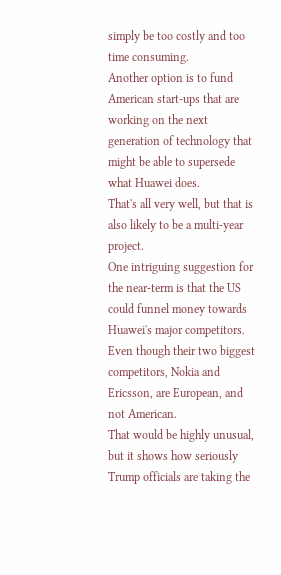simply be too costly and too time consuming.
Another option is to fund American start-ups that are working on the next generation of technology that might be able to supersede what Huawei does.
That's all very well, but that is also likely to be a multi-year project.
One intriguing suggestion for the near-term is that the US could funnel money towards Huawei's major competitors.
Even though their two biggest competitors, Nokia and Ericsson, are European, and not American.
That would be highly unusual, but it shows how seriously Trump officials are taking the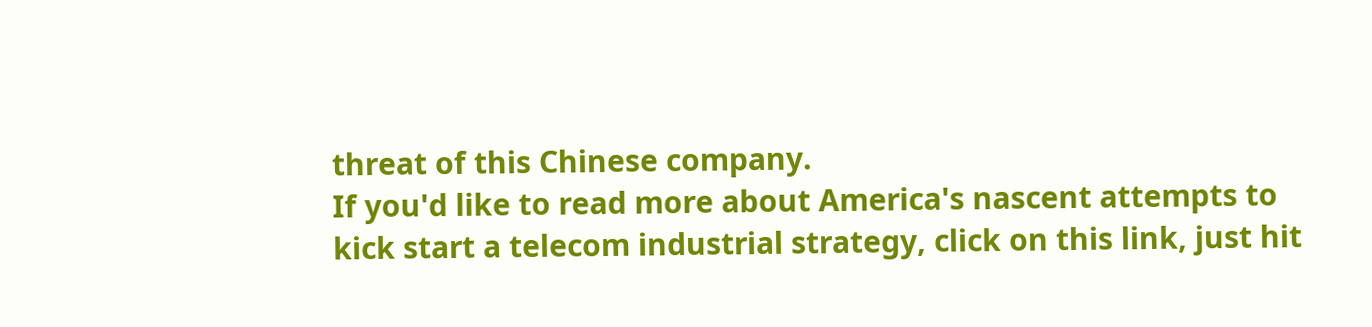threat of this Chinese company.
If you'd like to read more about America's nascent attempts to kick start a telecom industrial strategy, click on this link, just hit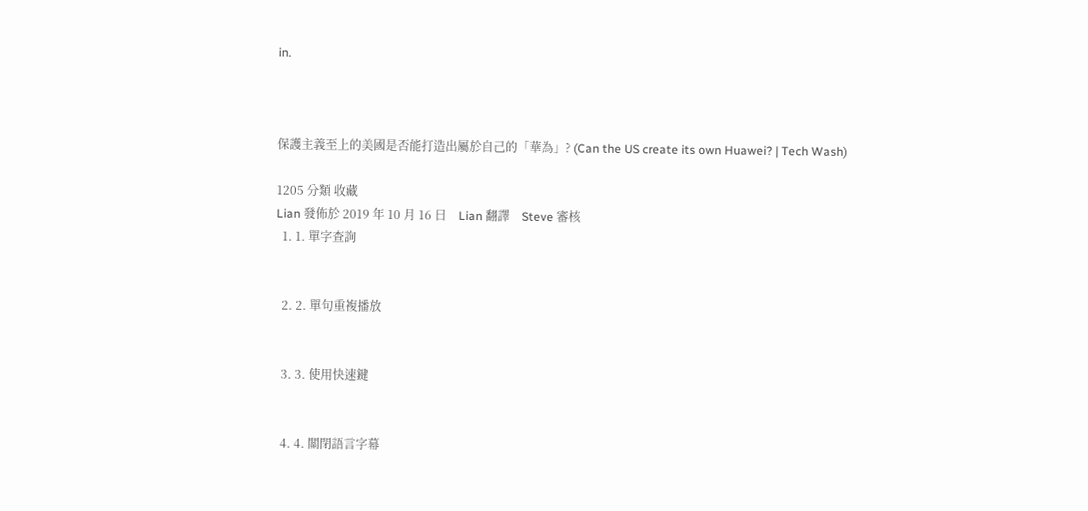in.



保護主義至上的美國是否能打造出屬於自己的「華為」? (Can the US create its own Huawei? | Tech Wash)

1205 分類 收藏
Lian 發佈於 2019 年 10 月 16 日    Lian 翻譯    Steve 審核
  1. 1. 單字查詢


  2. 2. 單句重複播放


  3. 3. 使用快速鍵


  4. 4. 關閉語言字幕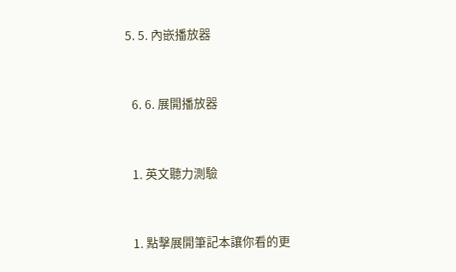5. 5. 內嵌播放器


  6. 6. 展開播放器


  1. 英文聽力測驗


  1. 點擊展開筆記本讓你看的更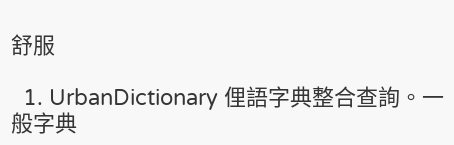舒服

  1. UrbanDictionary 俚語字典整合查詢。一般字典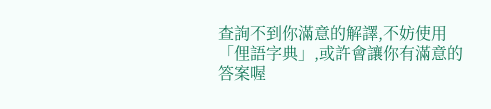查詢不到你滿意的解譯,不妨使用「俚語字典」,或許會讓你有滿意的答案喔